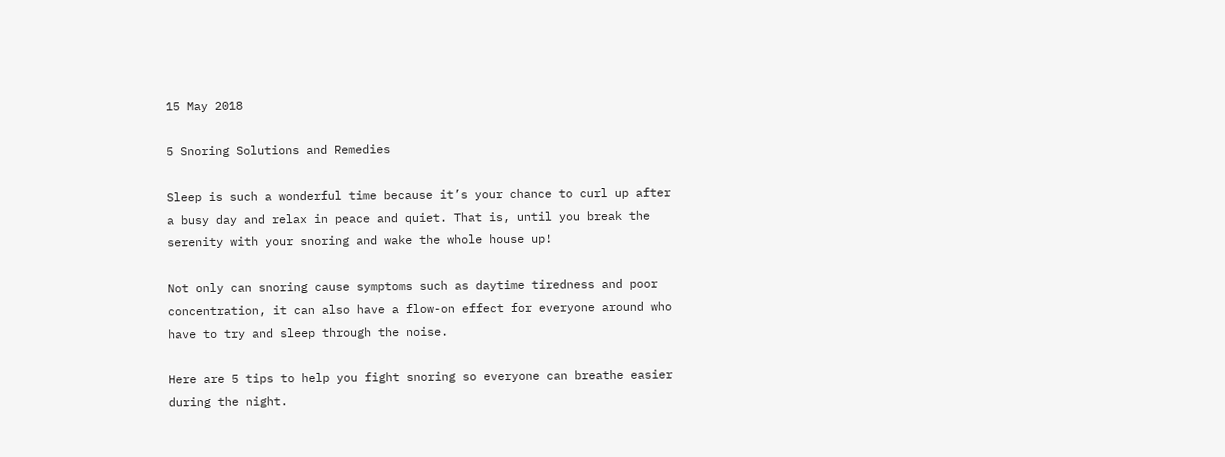15 May 2018

5 Snoring Solutions and Remedies

Sleep is such a wonderful time because it’s your chance to curl up after a busy day and relax in peace and quiet. That is, until you break the serenity with your snoring and wake the whole house up!

Not only can snoring cause symptoms such as daytime tiredness and poor concentration, it can also have a flow-on effect for everyone around who have to try and sleep through the noise.

Here are 5 tips to help you fight snoring so everyone can breathe easier during the night.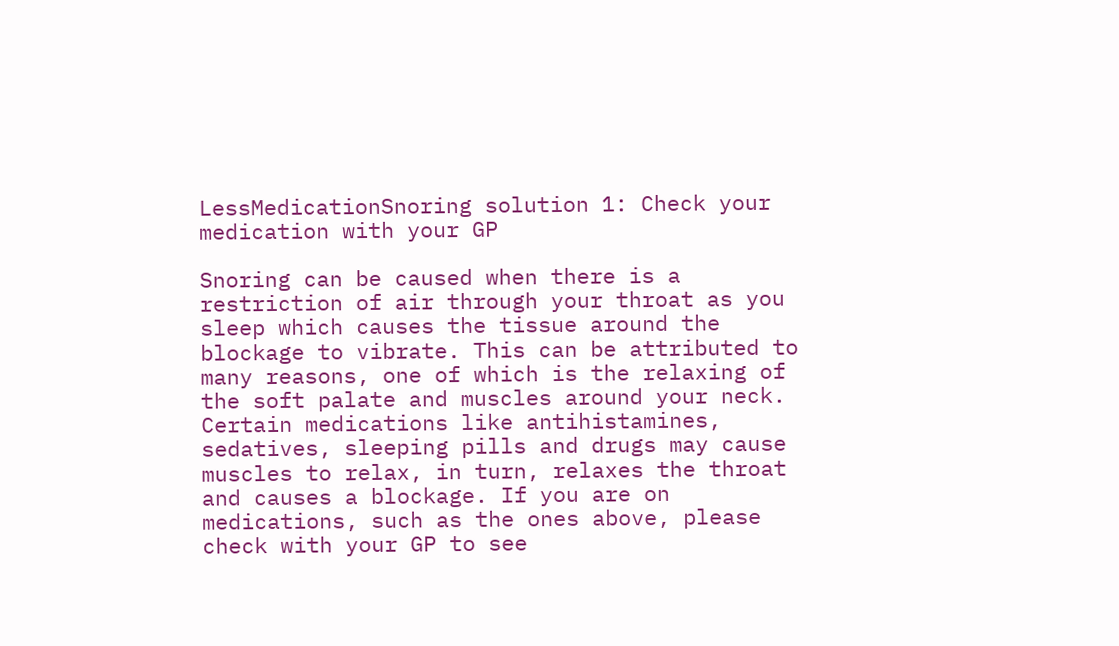LessMedicationSnoring solution 1: Check your medication with your GP

Snoring can be caused when there is a restriction of air through your throat as you sleep which causes the tissue around the blockage to vibrate. This can be attributed to many reasons, one of which is the relaxing of the soft palate and muscles around your neck. Certain medications like antihistamines, sedatives, sleeping pills and drugs may cause muscles to relax, in turn, relaxes the throat and causes a blockage. If you are on medications, such as the ones above, please check with your GP to see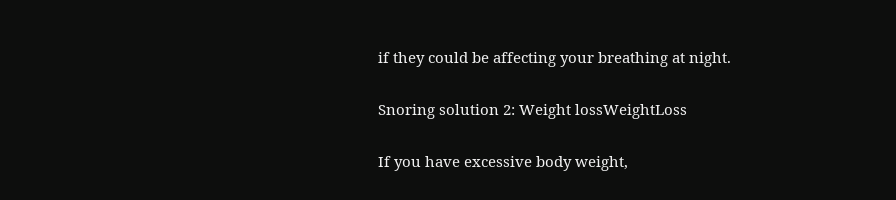if they could be affecting your breathing at night.

Snoring solution 2: Weight lossWeightLoss

If you have excessive body weight,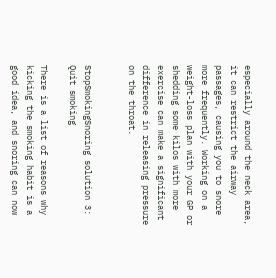especially around the neck area, it can restrict the airway passages, causing you to snore more frequently. Working on a weight-loss plan with your GP or shedding some kilos with more exercise can make a significant difference in releasing pressure on the throat.


StopSmokingSnoring solution 3: Quit smoking

There is a list of reasons why kicking the smoking habit is a good idea, and snoring can now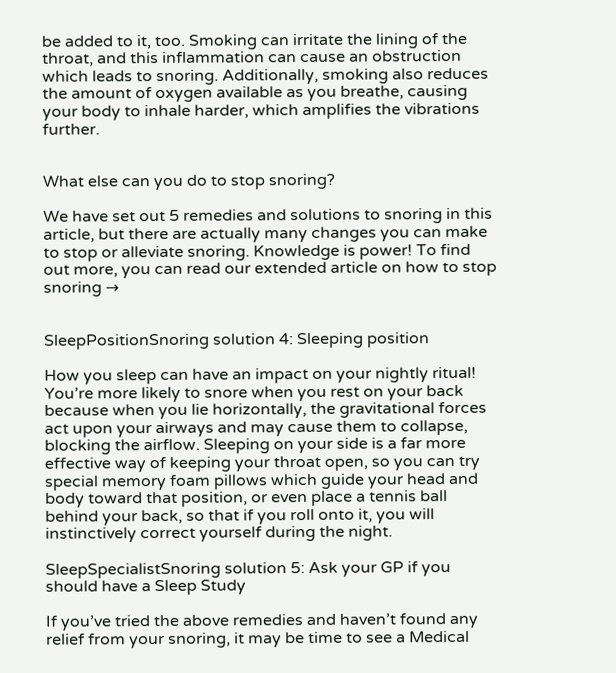be added to it, too. Smoking can irritate the lining of the throat, and this inflammation can cause an obstruction which leads to snoring. Additionally, smoking also reduces the amount of oxygen available as you breathe, causing your body to inhale harder, which amplifies the vibrations further.


What else can you do to stop snoring?

We have set out 5 remedies and solutions to snoring in this article, but there are actually many changes you can make to stop or alleviate snoring. Knowledge is power! To find out more, you can read our extended article on how to stop snoring →


SleepPositionSnoring solution 4: Sleeping position

How you sleep can have an impact on your nightly ritual! You’re more likely to snore when you rest on your back because when you lie horizontally, the gravitational forces act upon your airways and may cause them to collapse, blocking the airflow. Sleeping on your side is a far more effective way of keeping your throat open, so you can try special memory foam pillows which guide your head and body toward that position, or even place a tennis ball behind your back, so that if you roll onto it, you will instinctively correct yourself during the night.

SleepSpecialistSnoring solution 5: Ask your GP if you should have a Sleep Study

If you’ve tried the above remedies and haven’t found any relief from your snoring, it may be time to see a Medical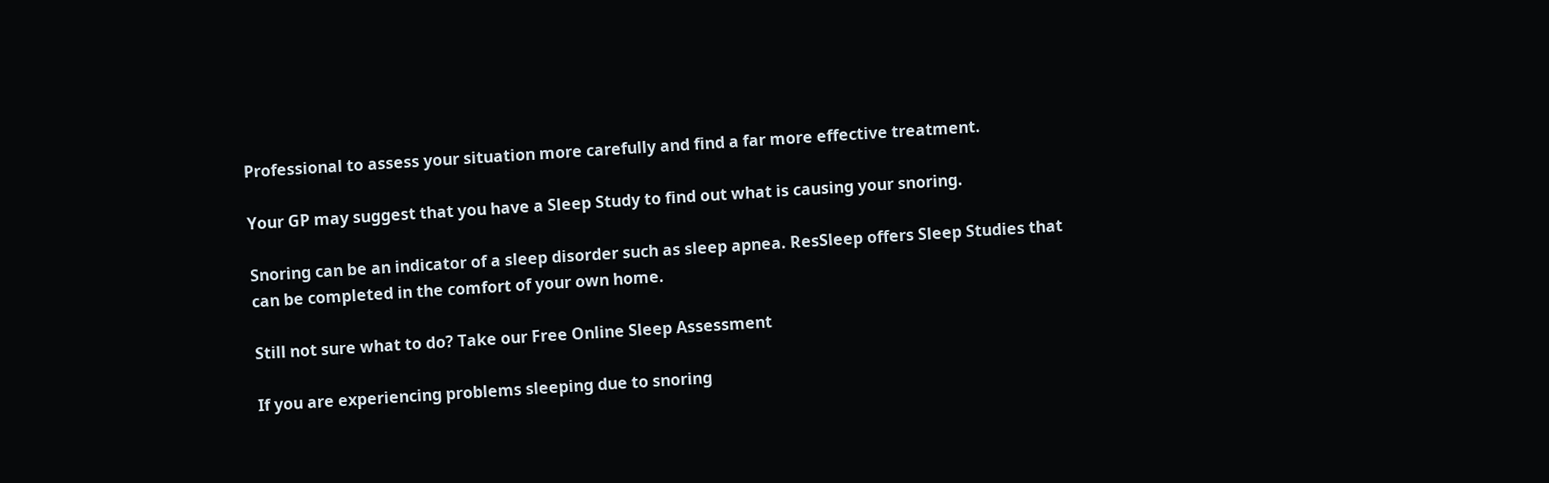Professional to assess your situation more carefully and find a far more effective treatment.

Your GP may suggest that you have a Sleep Study to find out what is causing your snoring.

Snoring can be an indicator of a sleep disorder such as sleep apnea. ResSleep offers Sleep Studies that can be completed in the comfort of your own home.

Still not sure what to do? Take our Free Online Sleep Assessment

If you are experiencing problems sleeping due to snoring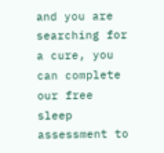and you are searching for a cure, you can complete our free sleep assessment to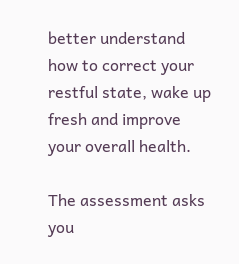better understand how to correct your restful state, wake up fresh and improve your overall health.

The assessment asks you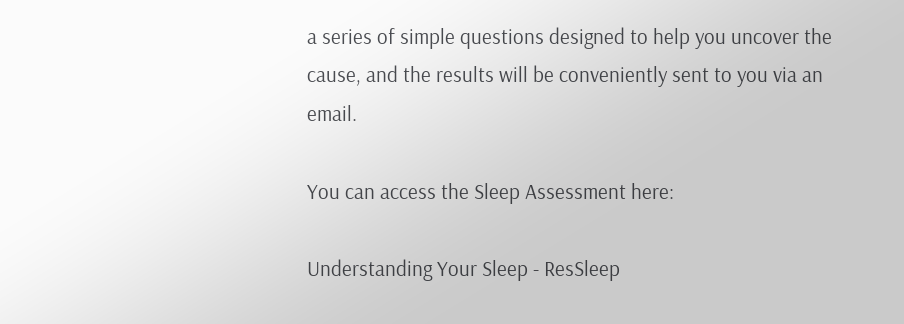a series of simple questions designed to help you uncover the cause, and the results will be conveniently sent to you via an email.

You can access the Sleep Assessment here:

Understanding Your Sleep - ResSleep